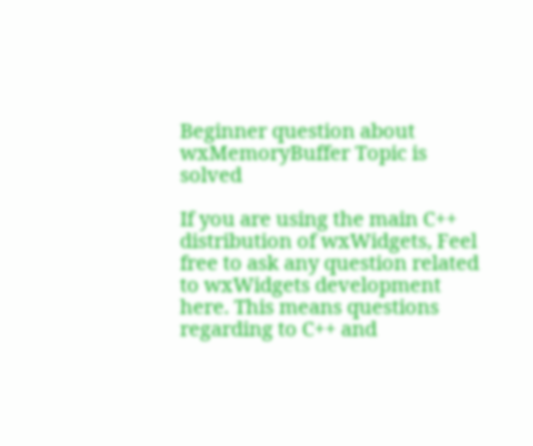Beginner question about wxMemoryBuffer Topic is solved

If you are using the main C++ distribution of wxWidgets, Feel free to ask any question related to wxWidgets development here. This means questions regarding to C++ and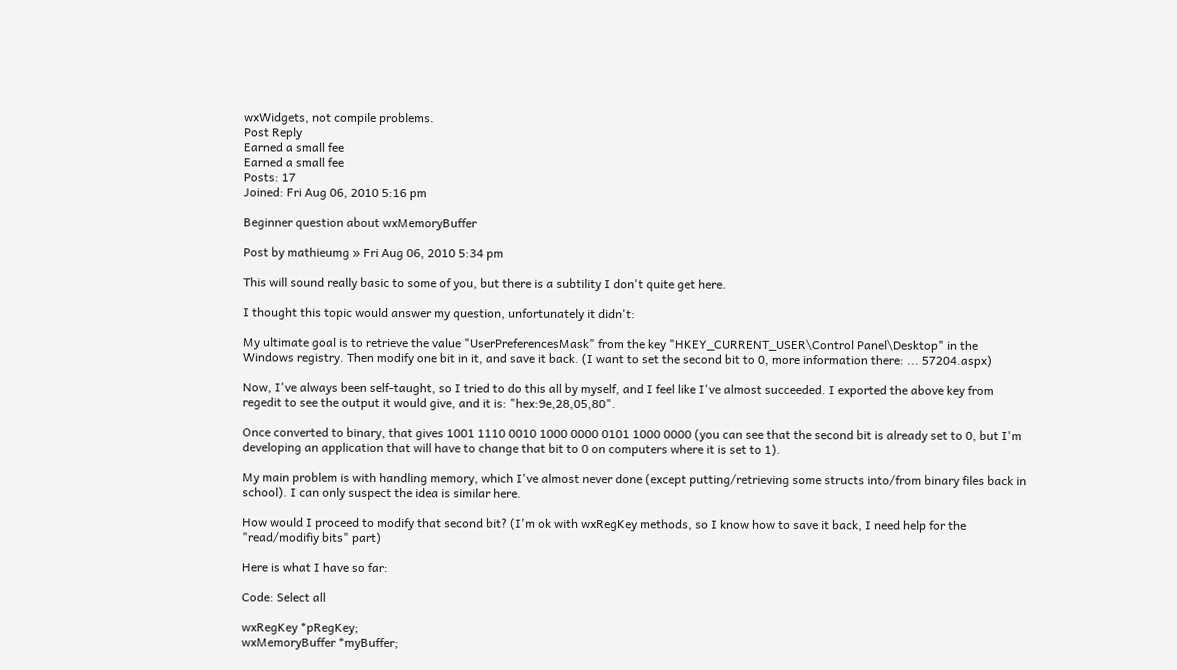wxWidgets, not compile problems.
Post Reply
Earned a small fee
Earned a small fee
Posts: 17
Joined: Fri Aug 06, 2010 5:16 pm

Beginner question about wxMemoryBuffer

Post by mathieumg » Fri Aug 06, 2010 5:34 pm

This will sound really basic to some of you, but there is a subtility I don't quite get here.

I thought this topic would answer my question, unfortunately it didn't:

My ultimate goal is to retrieve the value "UserPreferencesMask" from the key "HKEY_CURRENT_USER\Control Panel\Desktop" in the Windows registry. Then modify one bit in it, and save it back. (I want to set the second bit to 0, more information there: ... 57204.aspx)

Now, I've always been self-taught, so I tried to do this all by myself, and I feel like I've almost succeeded. I exported the above key from regedit to see the output it would give, and it is: "hex:9e,28,05,80".

Once converted to binary, that gives 1001 1110 0010 1000 0000 0101 1000 0000 (you can see that the second bit is already set to 0, but I'm developing an application that will have to change that bit to 0 on computers where it is set to 1).

My main problem is with handling memory, which I've almost never done (except putting/retrieving some structs into/from binary files back in school). I can only suspect the idea is similar here.

How would I proceed to modify that second bit? (I'm ok with wxRegKey methods, so I know how to save it back, I need help for the "read/modifiy bits" part)

Here is what I have so far:

Code: Select all

wxRegKey *pRegKey;
wxMemoryBuffer *myBuffer;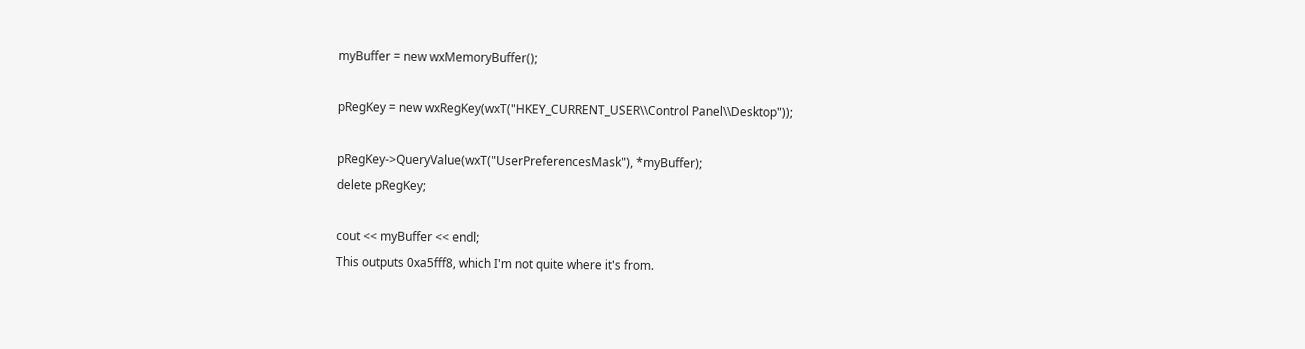myBuffer = new wxMemoryBuffer();

pRegKey = new wxRegKey(wxT("HKEY_CURRENT_USER\\Control Panel\\Desktop"));

pRegKey->QueryValue(wxT("UserPreferencesMask"), *myBuffer);
delete pRegKey;

cout << myBuffer << endl;
This outputs 0xa5fff8, which I'm not quite where it's from.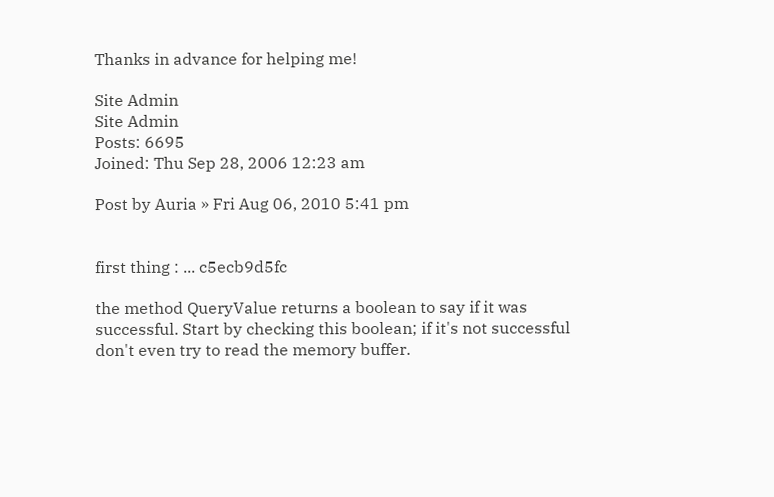Thanks in advance for helping me!

Site Admin
Site Admin
Posts: 6695
Joined: Thu Sep 28, 2006 12:23 am

Post by Auria » Fri Aug 06, 2010 5:41 pm


first thing : ... c5ecb9d5fc

the method QueryValue returns a boolean to say if it was successful. Start by checking this boolean; if it's not successful don't even try to read the memory buffer.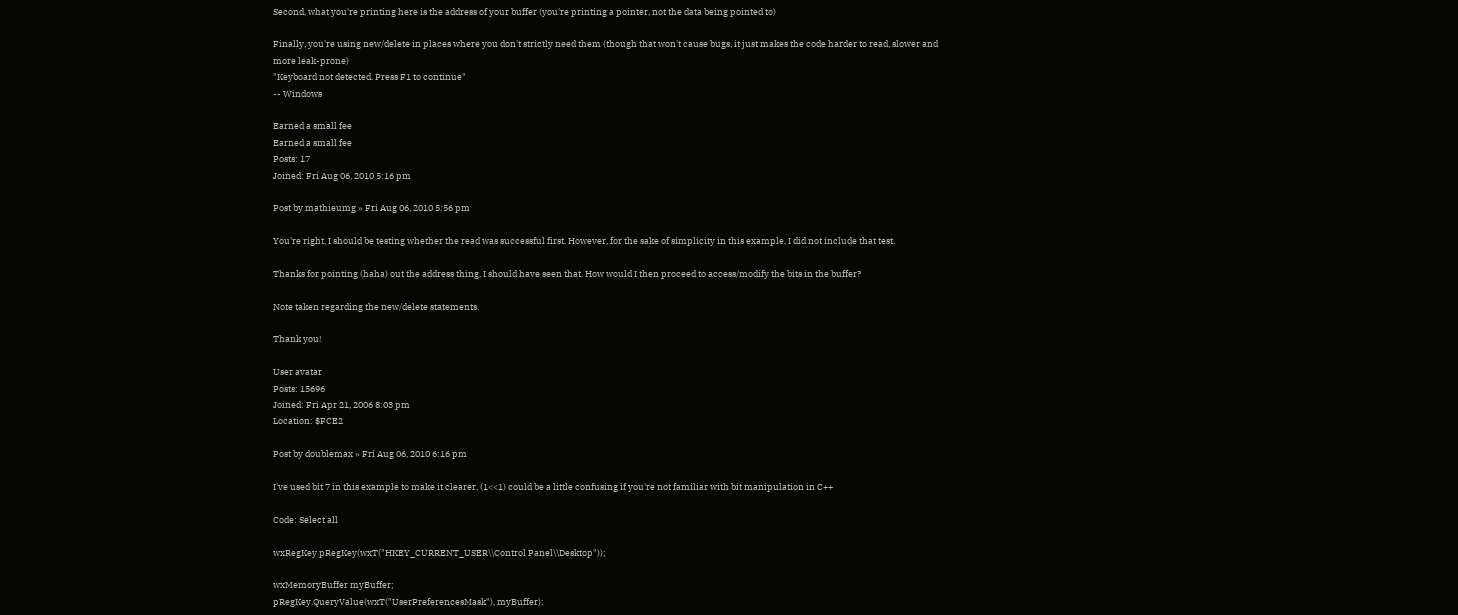Second, what you're printing here is the address of your buffer (you're printing a pointer, not the data being pointed to)

Finally, you're using new/delete in places where you don't strictly need them (though that won't cause bugs, it just makes the code harder to read, slower and more leak-prone)
"Keyboard not detected. Press F1 to continue"
-- Windows

Earned a small fee
Earned a small fee
Posts: 17
Joined: Fri Aug 06, 2010 5:16 pm

Post by mathieumg » Fri Aug 06, 2010 5:56 pm

You're right, I should be testing whether the read was successful first. However, for the sake of simplicity in this example, I did not include that test.

Thanks for pointing (haha) out the address thing, I should have seen that. How would I then proceed to access/modify the bits in the buffer?

Note taken regarding the new/delete statements.

Thank you!

User avatar
Posts: 15696
Joined: Fri Apr 21, 2006 8:03 pm
Location: $FCE2

Post by doublemax » Fri Aug 06, 2010 6:16 pm

I've used bit 7 in this example to make it clearer, (1<<1) could be a little confusing if you're not familiar with bit manipulation in C++

Code: Select all

wxRegKey pRegKey(wxT("HKEY_CURRENT_USER\\Control Panel\\Desktop"));

wxMemoryBuffer myBuffer;
pRegKey.QueryValue(wxT("UserPreferencesMask"), myBuffer);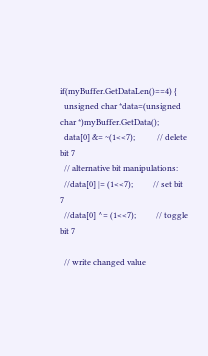if(myBuffer.GetDataLen()==4) {
  unsigned char *data=(unsigned char *)myBuffer.GetData();
  data[0] &= ~(1<<7);           // delete bit 7
  // alternative bit manipulations:
  //data[0] |= (1<<7);          // set bit 7
  //data[0] ^= (1<<7);          // toggle bit 7

  // write changed value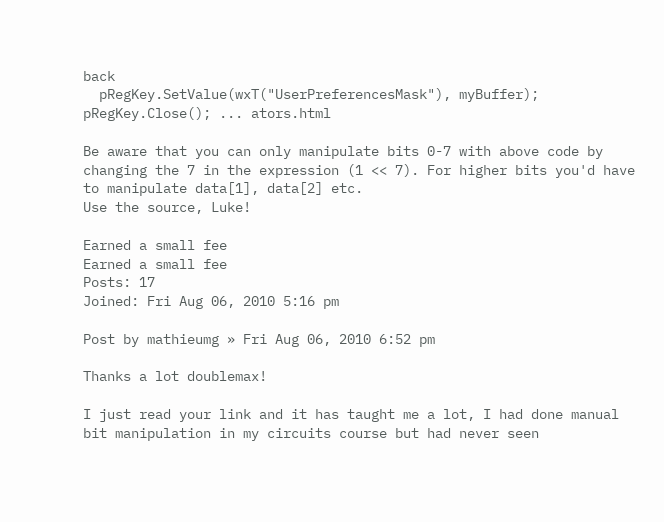back
  pRegKey.SetValue(wxT("UserPreferencesMask"), myBuffer);
pRegKey.Close(); ... ators.html

Be aware that you can only manipulate bits 0-7 with above code by changing the 7 in the expression (1 << 7). For higher bits you'd have to manipulate data[1], data[2] etc.
Use the source, Luke!

Earned a small fee
Earned a small fee
Posts: 17
Joined: Fri Aug 06, 2010 5:16 pm

Post by mathieumg » Fri Aug 06, 2010 6:52 pm

Thanks a lot doublemax!

I just read your link and it has taught me a lot, I had done manual bit manipulation in my circuits course but had never seen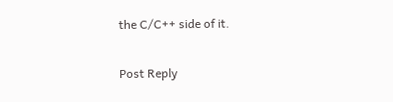the C/C++ side of it.

Post Reply